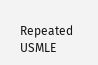Repeated USMLE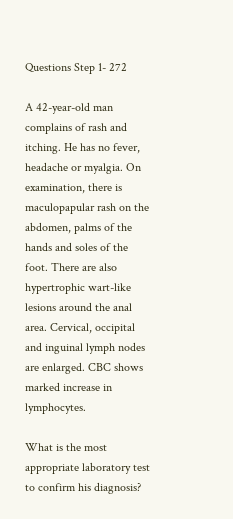Questions Step 1- 272

A 42-year-old man complains of rash and itching. He has no fever, headache or myalgia. On examination, there is maculopapular rash on the abdomen, palms of the hands and soles of the foot. There are also hypertrophic wart-like lesions around the anal area. Cervical, occipital and inguinal lymph nodes are enlarged. CBC shows marked increase in lymphocytes.

What is the most appropriate laboratory test to confirm his diagnosis?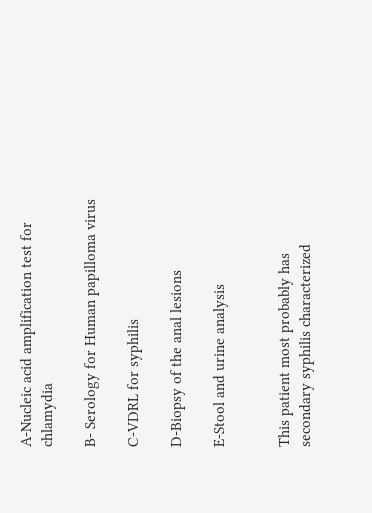A-Nucleic acid amplification test for chlamydia

B- Serology for Human papilloma virus

C-VDRL for syphilis

D-Biopsy of the anal lesions

E-Stool and urine analysis


This patient most probably has secondary syphilis characterized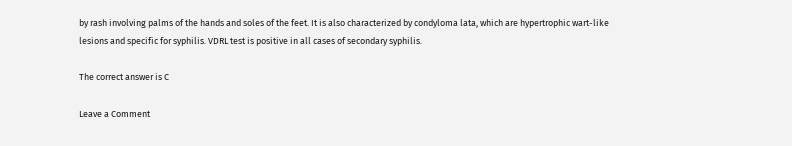by rash involving palms of the hands and soles of the feet. It is also characterized by condyloma lata, which are hypertrophic wart-like lesions and specific for syphilis. VDRL test is positive in all cases of secondary syphilis.

The correct answer is C

Leave a Comment